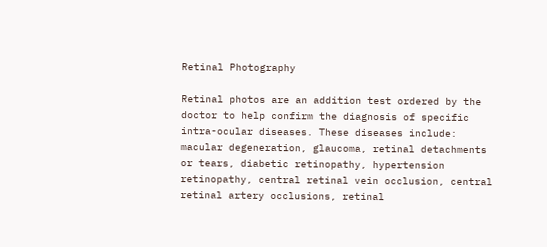Retinal Photography

Retinal photos are an addition test ordered by the doctor to help confirm the diagnosis of specific intra-ocular diseases. These diseases include: macular degeneration, glaucoma, retinal detachments or tears, diabetic retinopathy, hypertension retinopathy, central retinal vein occlusion, central retinal artery occlusions, retinal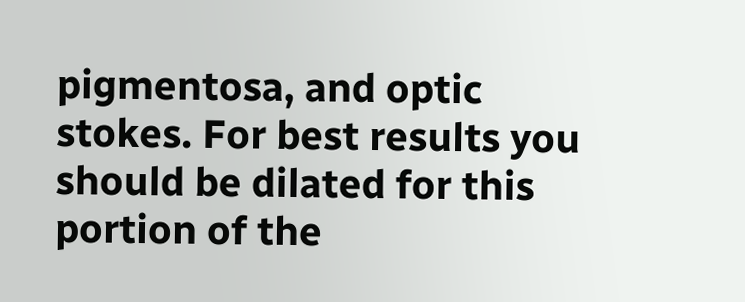pigmentosa, and optic stokes. For best results you should be dilated for this portion of the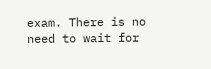exam. There is no need to wait for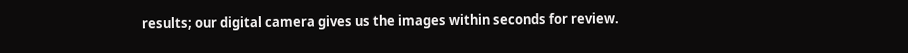results; our digital camera gives us the images within seconds for review.